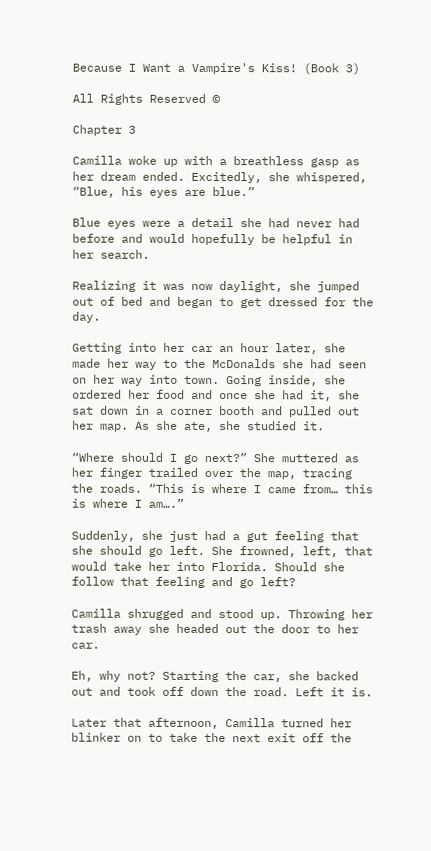Because I Want a Vampire's Kiss! (Book 3)

All Rights Reserved ©

Chapter 3

Camilla woke up with a breathless gasp as her dream ended. Excitedly, she whispered, “Blue, his eyes are blue.”

Blue eyes were a detail she had never had before and would hopefully be helpful in her search.

Realizing it was now daylight, she jumped out of bed and began to get dressed for the day.

Getting into her car an hour later, she made her way to the McDonalds she had seen on her way into town. Going inside, she ordered her food and once she had it, she sat down in a corner booth and pulled out her map. As she ate, she studied it.

“Where should I go next?” She muttered as her finger trailed over the map, tracing the roads. “This is where I came from… this is where I am….”

Suddenly, she just had a gut feeling that she should go left. She frowned, left, that would take her into Florida. Should she follow that feeling and go left?

Camilla shrugged and stood up. Throwing her trash away she headed out the door to her car.

Eh, why not? Starting the car, she backed out and took off down the road. Left it is.

Later that afternoon, Camilla turned her blinker on to take the next exit off the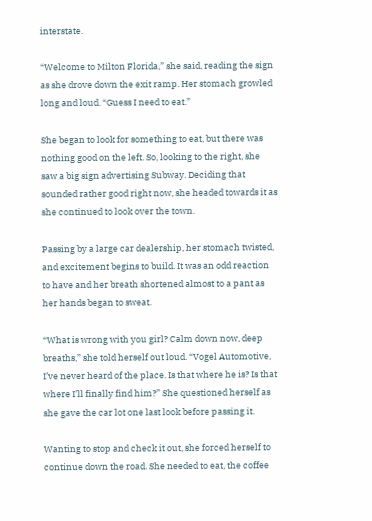interstate.

“Welcome to Milton Florida,” she said, reading the sign as she drove down the exit ramp. Her stomach growled long and loud. “Guess I need to eat.”

She began to look for something to eat, but there was nothing good on the left. So, looking to the right, she saw a big sign advertising Subway. Deciding that sounded rather good right now, she headed towards it as she continued to look over the town.

Passing by a large car dealership, her stomach twisted, and excitement begins to build. It was an odd reaction to have and her breath shortened almost to a pant as her hands began to sweat.

“What is wrong with you girl? Calm down now, deep breaths,” she told herself out loud. “Vogel Automotive, I’ve never heard of the place. Is that where he is? Is that where I’ll finally find him?” She questioned herself as she gave the car lot one last look before passing it.

Wanting to stop and check it out, she forced herself to continue down the road. She needed to eat, the coffee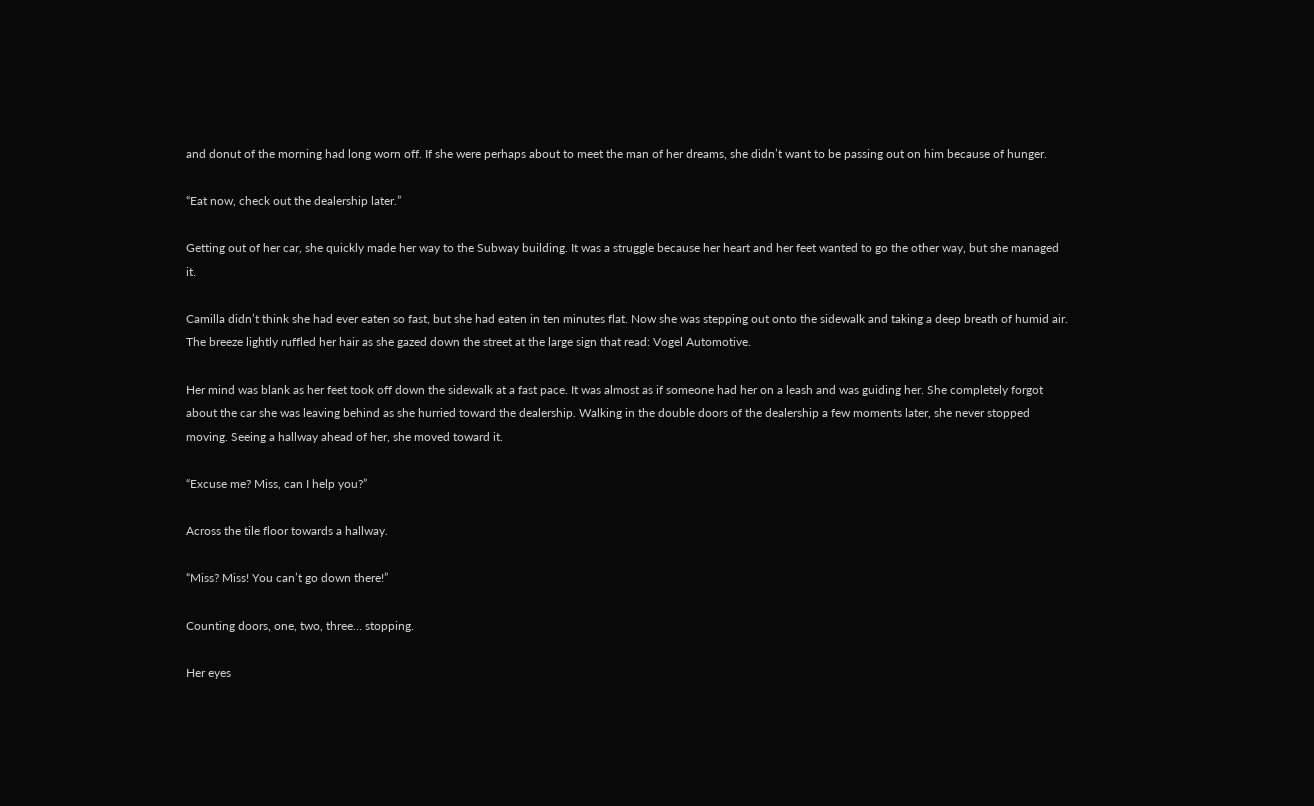and donut of the morning had long worn off. If she were perhaps about to meet the man of her dreams, she didn’t want to be passing out on him because of hunger.

“Eat now, check out the dealership later.”

Getting out of her car, she quickly made her way to the Subway building. It was a struggle because her heart and her feet wanted to go the other way, but she managed it.

Camilla didn’t think she had ever eaten so fast, but she had eaten in ten minutes flat. Now she was stepping out onto the sidewalk and taking a deep breath of humid air. The breeze lightly ruffled her hair as she gazed down the street at the large sign that read: Vogel Automotive.

Her mind was blank as her feet took off down the sidewalk at a fast pace. It was almost as if someone had her on a leash and was guiding her. She completely forgot about the car she was leaving behind as she hurried toward the dealership. Walking in the double doors of the dealership a few moments later, she never stopped moving. Seeing a hallway ahead of her, she moved toward it.

“Excuse me? Miss, can I help you?”

Across the tile floor towards a hallway.

“Miss? Miss! You can’t go down there!”

Counting doors, one, two, three… stopping.

Her eyes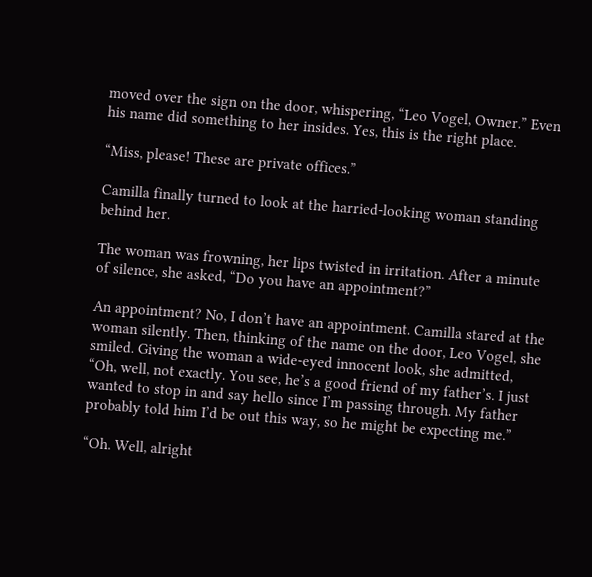moved over the sign on the door, whispering, “Leo Vogel, Owner.” Even his name did something to her insides. Yes, this is the right place.

“Miss, please! These are private offices.”

Camilla finally turned to look at the harried-looking woman standing behind her.

The woman was frowning, her lips twisted in irritation. After a minute of silence, she asked, “Do you have an appointment?”

An appointment? No, I don’t have an appointment. Camilla stared at the woman silently. Then, thinking of the name on the door, Leo Vogel, she smiled. Giving the woman a wide-eyed innocent look, she admitted, “Oh, well, not exactly. You see, he’s a good friend of my father’s. I just wanted to stop in and say hello since I’m passing through. My father probably told him I’d be out this way, so he might be expecting me.”

“Oh. Well, alright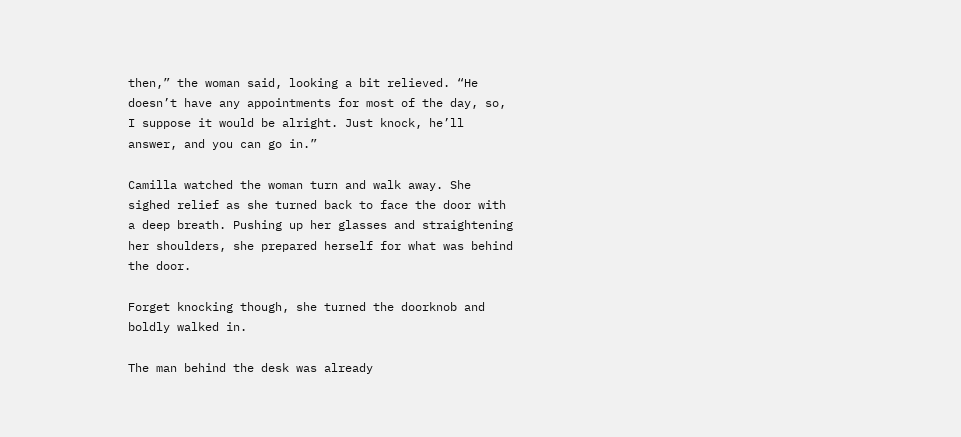then,” the woman said, looking a bit relieved. “He doesn’t have any appointments for most of the day, so, I suppose it would be alright. Just knock, he’ll answer, and you can go in.”

Camilla watched the woman turn and walk away. She sighed relief as she turned back to face the door with a deep breath. Pushing up her glasses and straightening her shoulders, she prepared herself for what was behind the door.

Forget knocking though, she turned the doorknob and boldly walked in.

The man behind the desk was already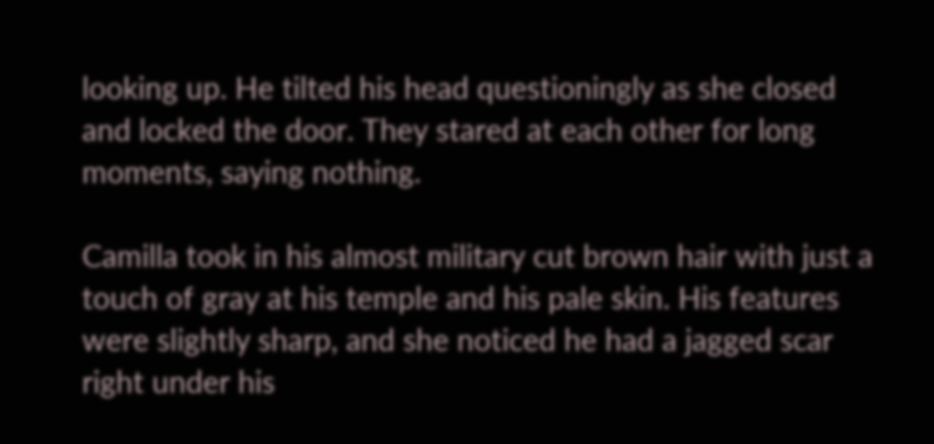looking up. He tilted his head questioningly as she closed and locked the door. They stared at each other for long moments, saying nothing.

Camilla took in his almost military cut brown hair with just a touch of gray at his temple and his pale skin. His features were slightly sharp, and she noticed he had a jagged scar right under his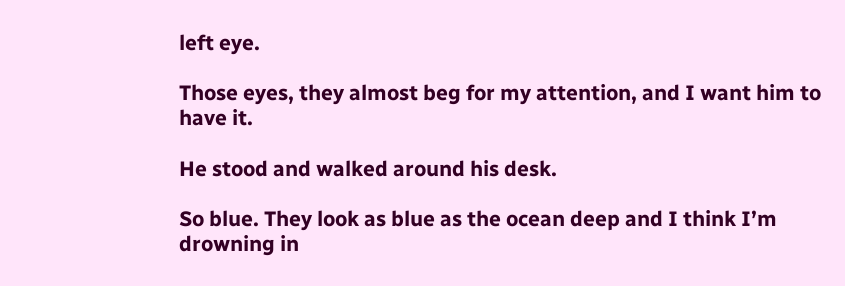left eye.

Those eyes, they almost beg for my attention, and I want him to have it.

He stood and walked around his desk.

So blue. They look as blue as the ocean deep and I think I’m drowning in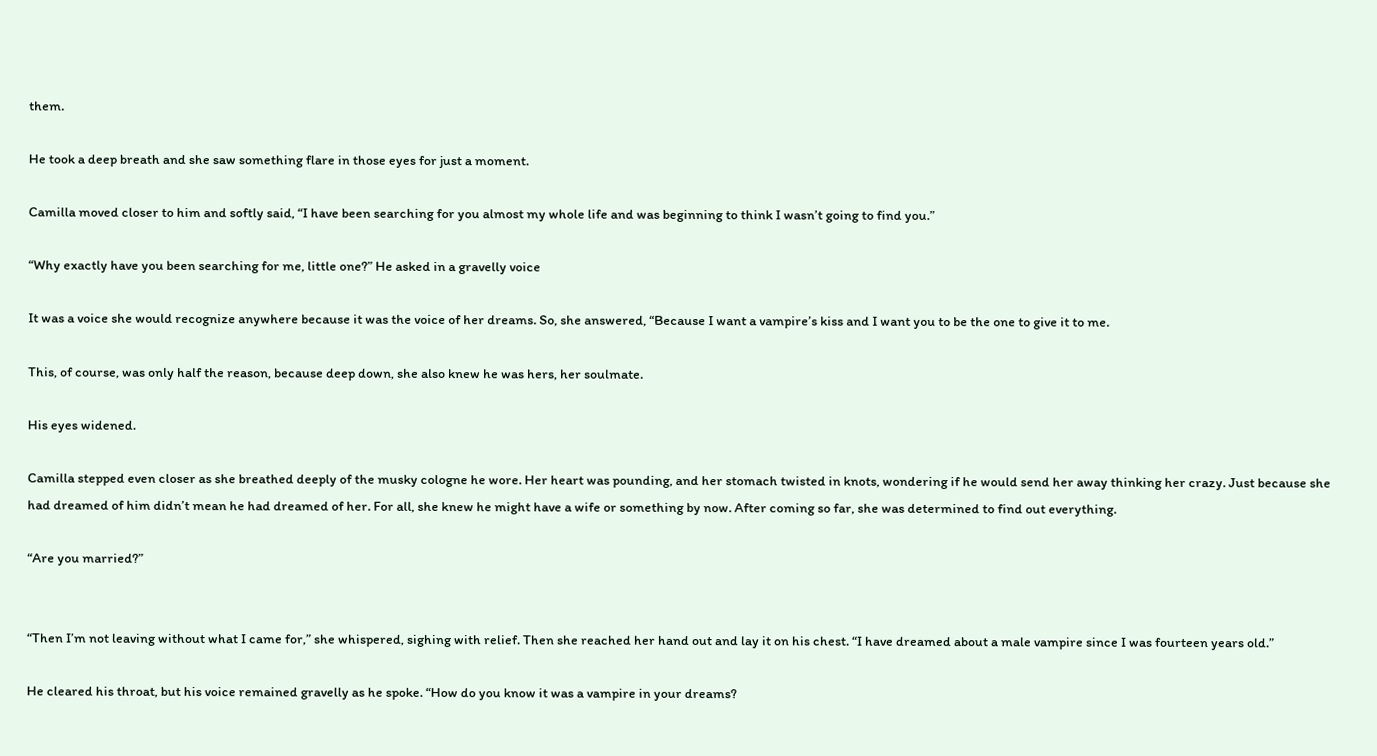them.

He took a deep breath and she saw something flare in those eyes for just a moment.

Camilla moved closer to him and softly said, “I have been searching for you almost my whole life and was beginning to think I wasn’t going to find you.”

“Why exactly have you been searching for me, little one?” He asked in a gravelly voice

It was a voice she would recognize anywhere because it was the voice of her dreams. So, she answered, “Because I want a vampire’s kiss and I want you to be the one to give it to me.

This, of course, was only half the reason, because deep down, she also knew he was hers, her soulmate.

His eyes widened.

Camilla stepped even closer as she breathed deeply of the musky cologne he wore. Her heart was pounding, and her stomach twisted in knots, wondering if he would send her away thinking her crazy. Just because she had dreamed of him didn’t mean he had dreamed of her. For all, she knew he might have a wife or something by now. After coming so far, she was determined to find out everything.

“Are you married?”


“Then I’m not leaving without what I came for,” she whispered, sighing with relief. Then she reached her hand out and lay it on his chest. “I have dreamed about a male vampire since I was fourteen years old.”

He cleared his throat, but his voice remained gravelly as he spoke. “How do you know it was a vampire in your dreams?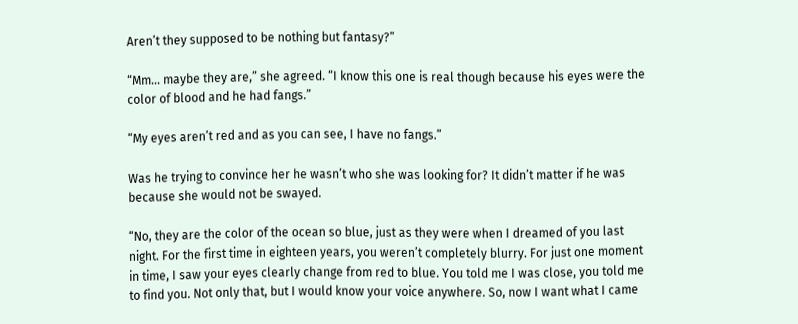Aren’t they supposed to be nothing but fantasy?”

“Mm… maybe they are,” she agreed. “I know this one is real though because his eyes were the color of blood and he had fangs.”

“My eyes aren’t red and as you can see, I have no fangs.”

Was he trying to convince her he wasn’t who she was looking for? It didn’t matter if he was because she would not be swayed.

“No, they are the color of the ocean so blue, just as they were when I dreamed of you last night. For the first time in eighteen years, you weren’t completely blurry. For just one moment in time, I saw your eyes clearly change from red to blue. You told me I was close, you told me to find you. Not only that, but I would know your voice anywhere. So, now I want what I came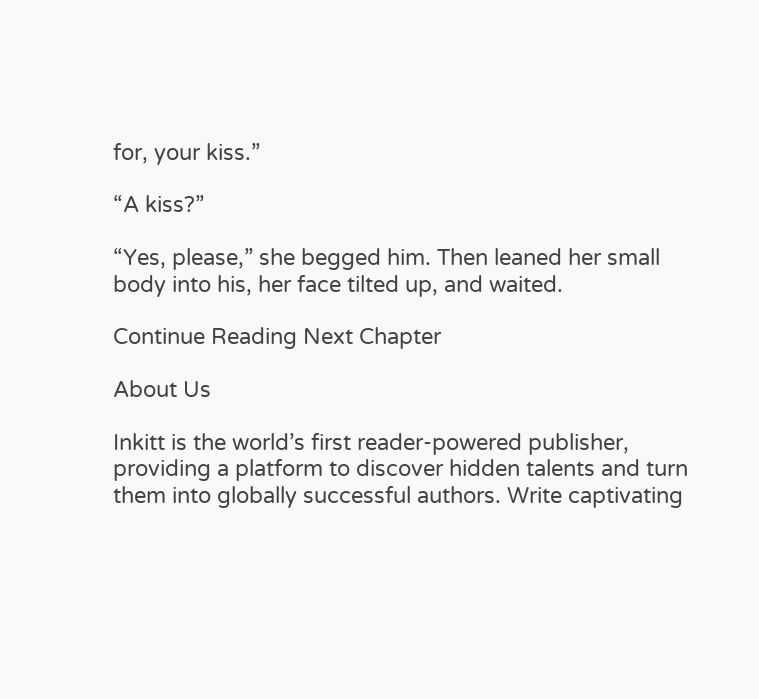for, your kiss.”

“A kiss?”

“Yes, please,” she begged him. Then leaned her small body into his, her face tilted up, and waited.

Continue Reading Next Chapter

About Us

Inkitt is the world’s first reader-powered publisher, providing a platform to discover hidden talents and turn them into globally successful authors. Write captivating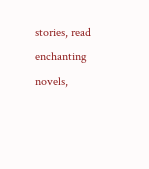stories, read enchanting novels,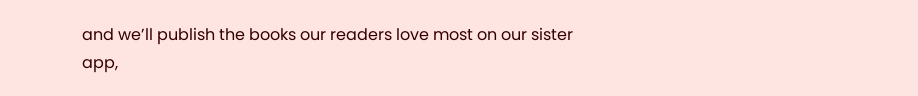and we’ll publish the books our readers love most on our sister app,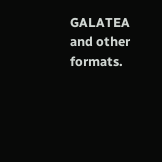GALATEA and other formats.